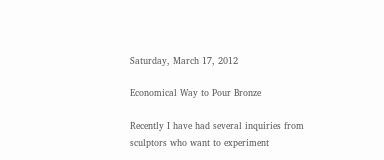Saturday, March 17, 2012

Economical Way to Pour Bronze

Recently I have had several inquiries from sculptors who want to experiment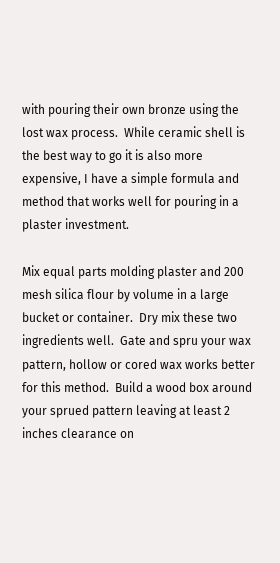with pouring their own bronze using the lost wax process.  While ceramic shell is the best way to go it is also more expensive, I have a simple formula and method that works well for pouring in a plaster investment.

Mix equal parts molding plaster and 200 mesh silica flour by volume in a large bucket or container.  Dry mix these two ingredients well.  Gate and spru your wax pattern, hollow or cored wax works better for this method.  Build a wood box around your sprued pattern leaving at least 2 inches clearance on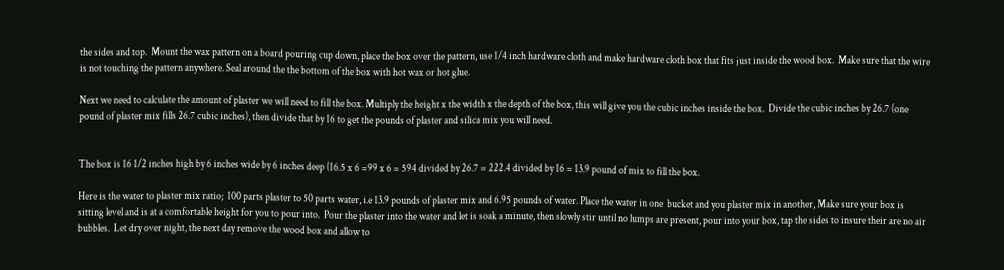the sides and top.  Mount the wax pattern on a board pouring cup down, place the box over the pattern, use 1/4 inch hardware cloth and make hardware cloth box that fits just inside the wood box.  Make sure that the wire is not touching the pattern anywhere. Seal around the the bottom of the box with hot wax or hot glue.

Next we need to calculate the amount of plaster we will need to fill the box. Multiply the height x the width x the depth of the box, this will give you the cubic inches inside the box.  Divide the cubic inches by 26.7 (one pound of plaster mix fills 26.7 cubic inches), then divide that by 16 to get the pounds of plaster and silica mix you will need.


The box is 16 1/2 inches high by 6 inches wide by 6 inches deep (16.5 x 6 =99 x 6 = 594 divided by 26.7 = 222.4 divided by 16 = 13.9 pound of mix to fill the box.

Here is the water to plaster mix ratio;  100 parts plaster to 50 parts water, i.e 13.9 pounds of plaster mix and 6.95 pounds of water. Place the water in one  bucket and you plaster mix in another, Make sure your box is sitting level and is at a comfortable height for you to pour into.  Pour the plaster into the water and let is soak a minute, then slowly stir until no lumps are present, pour into your box, tap the sides to insure their are no air bubbles.  Let dry over night, the next day remove the wood box and allow to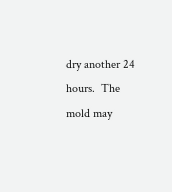dry another 24 hours.  The mold may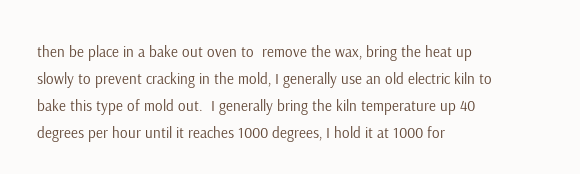then be place in a bake out oven to  remove the wax, bring the heat up slowly to prevent cracking in the mold, I generally use an old electric kiln to bake this type of mold out.  I generally bring the kiln temperature up 40 degrees per hour until it reaches 1000 degrees, I hold it at 1000 for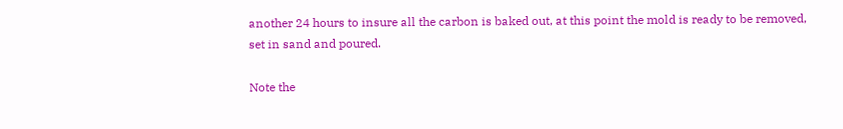another 24 hours to insure all the carbon is baked out, at this point the mold is ready to be removed, set in sand and poured.

Note the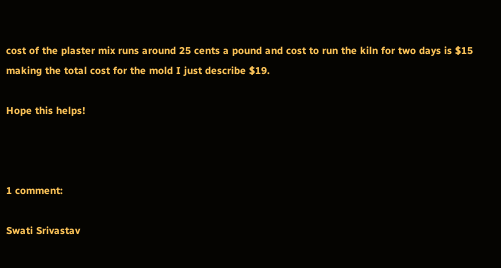cost of the plaster mix runs around 25 cents a pound and cost to run the kiln for two days is $15 making the total cost for the mold I just describe $19.

Hope this helps!



1 comment:

Swati Srivastav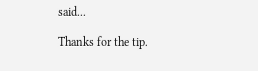said...

Thanks for the tip.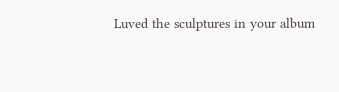Luved the sculptures in your album